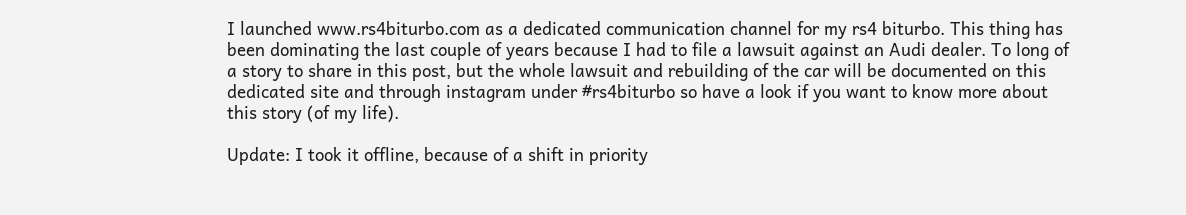I launched www.rs4biturbo.com as a dedicated communication channel for my rs4 biturbo. This thing has been dominating the last couple of years because I had to file a lawsuit against an Audi dealer. To long of a story to share in this post, but the whole lawsuit and rebuilding of the car will be documented on this dedicated site and through instagram under #rs4biturbo so have a look if you want to know more about this story (of my life).

Update: I took it offline, because of a shift in priority